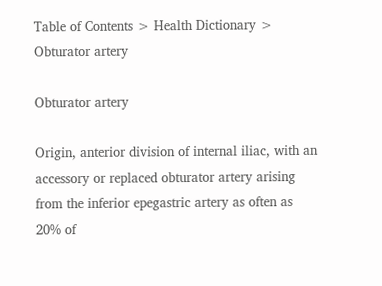Table of Contents > Health Dictionary > Obturator artery

Obturator artery

Origin, anterior division of internal iliac, with an accessory or replaced obturator artery arising from the inferior epegastric artery as often as 20% of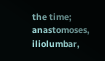the time; anastomoses, iliolumbar,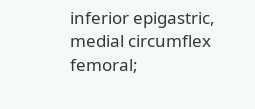inferior epigastric, medial circumflex femoral;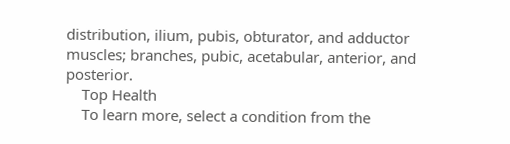distribution, ilium, pubis, obturator, and adductor muscles; branches, pubic, acetabular, anterior, and posterior.
    Top Health
    To learn more, select a condition from the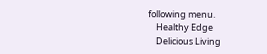following menu.
    Healthy Edge
    Delicious Living